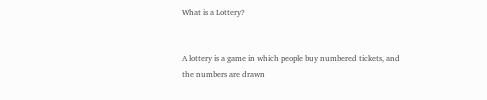What is a Lottery?


A lottery is a game in which people buy numbered tickets, and the numbers are drawn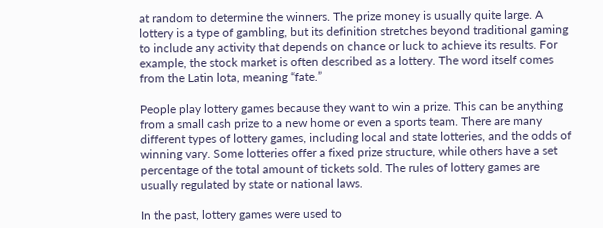at random to determine the winners. The prize money is usually quite large. A lottery is a type of gambling, but its definition stretches beyond traditional gaming to include any activity that depends on chance or luck to achieve its results. For example, the stock market is often described as a lottery. The word itself comes from the Latin lota, meaning “fate.”

People play lottery games because they want to win a prize. This can be anything from a small cash prize to a new home or even a sports team. There are many different types of lottery games, including local and state lotteries, and the odds of winning vary. Some lotteries offer a fixed prize structure, while others have a set percentage of the total amount of tickets sold. The rules of lottery games are usually regulated by state or national laws.

In the past, lottery games were used to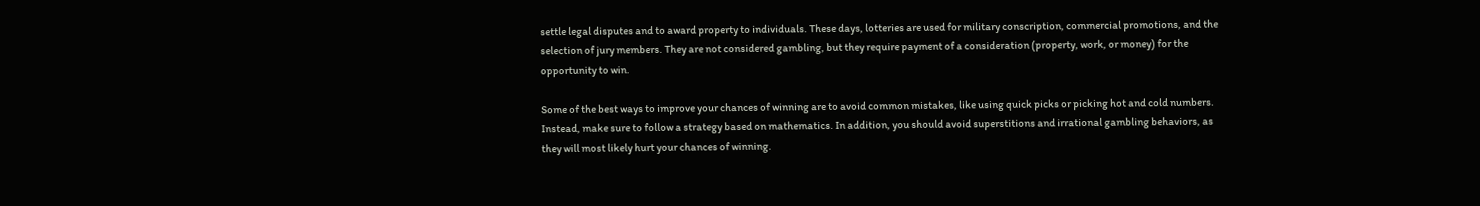settle legal disputes and to award property to individuals. These days, lotteries are used for military conscription, commercial promotions, and the selection of jury members. They are not considered gambling, but they require payment of a consideration (property, work, or money) for the opportunity to win.

Some of the best ways to improve your chances of winning are to avoid common mistakes, like using quick picks or picking hot and cold numbers. Instead, make sure to follow a strategy based on mathematics. In addition, you should avoid superstitions and irrational gambling behaviors, as they will most likely hurt your chances of winning.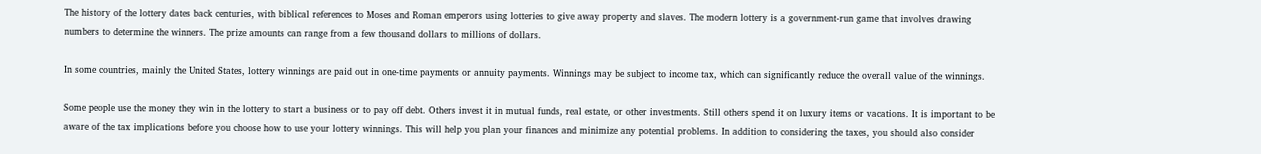The history of the lottery dates back centuries, with biblical references to Moses and Roman emperors using lotteries to give away property and slaves. The modern lottery is a government-run game that involves drawing numbers to determine the winners. The prize amounts can range from a few thousand dollars to millions of dollars.

In some countries, mainly the United States, lottery winnings are paid out in one-time payments or annuity payments. Winnings may be subject to income tax, which can significantly reduce the overall value of the winnings.

Some people use the money they win in the lottery to start a business or to pay off debt. Others invest it in mutual funds, real estate, or other investments. Still others spend it on luxury items or vacations. It is important to be aware of the tax implications before you choose how to use your lottery winnings. This will help you plan your finances and minimize any potential problems. In addition to considering the taxes, you should also consider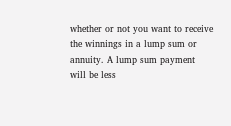whether or not you want to receive the winnings in a lump sum or annuity. A lump sum payment will be less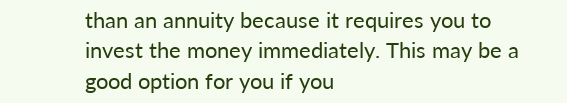than an annuity because it requires you to invest the money immediately. This may be a good option for you if you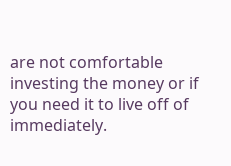are not comfortable investing the money or if you need it to live off of immediately.